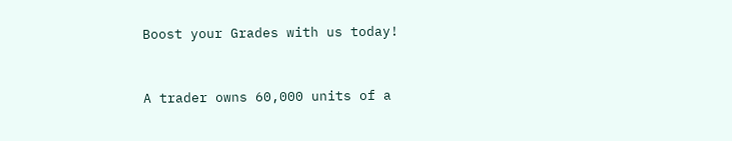Boost your Grades with us today!


A trader owns 60,000 units of a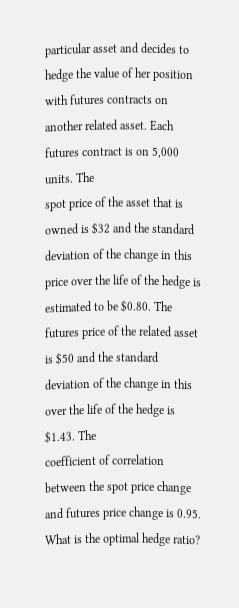particular asset and decides to hedge the value of her position
with futures contracts on another related asset. Each futures contract is on 5,000 units. The
spot price of the asset that is owned is $32 and the standard deviation of the change in this
price over the life of the hedge is estimated to be $0.80. The futures price of the related asset
is $50 and the standard deviation of the change in this over the life of the hedge is $1.43. The
coefficient of correlation between the spot price change and futures price change is 0.95.
What is the optimal hedge ratio?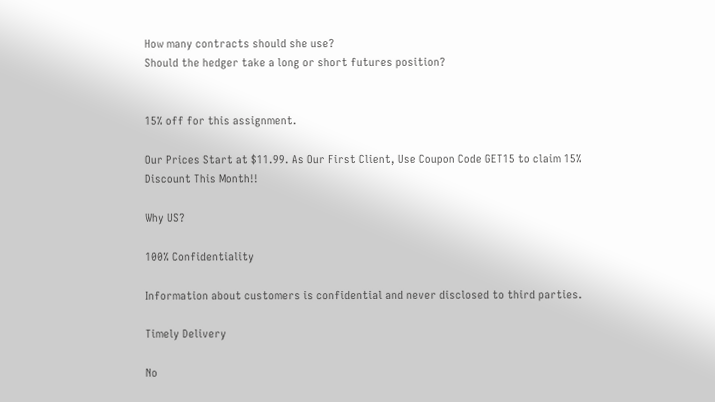How many contracts should she use?
Should the hedger take a long or short futures position?


15% off for this assignment.

Our Prices Start at $11.99. As Our First Client, Use Coupon Code GET15 to claim 15% Discount This Month!!

Why US?

100% Confidentiality

Information about customers is confidential and never disclosed to third parties.

Timely Delivery

No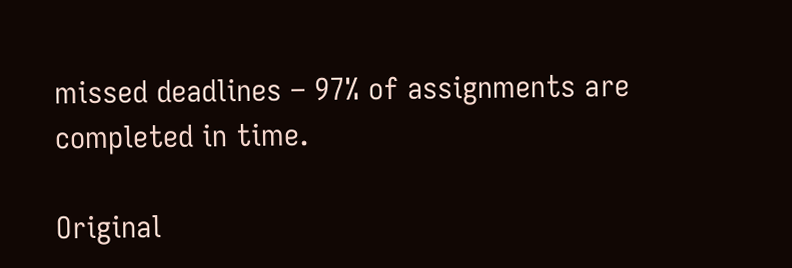missed deadlines – 97% of assignments are completed in time.

Original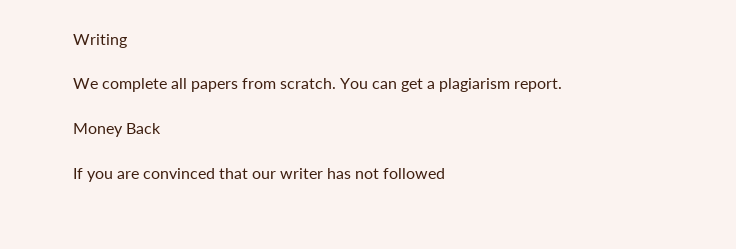Writing

We complete all papers from scratch. You can get a plagiarism report.

Money Back

If you are convinced that our writer has not followed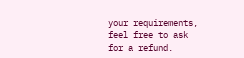your requirements, feel free to ask for a refund.